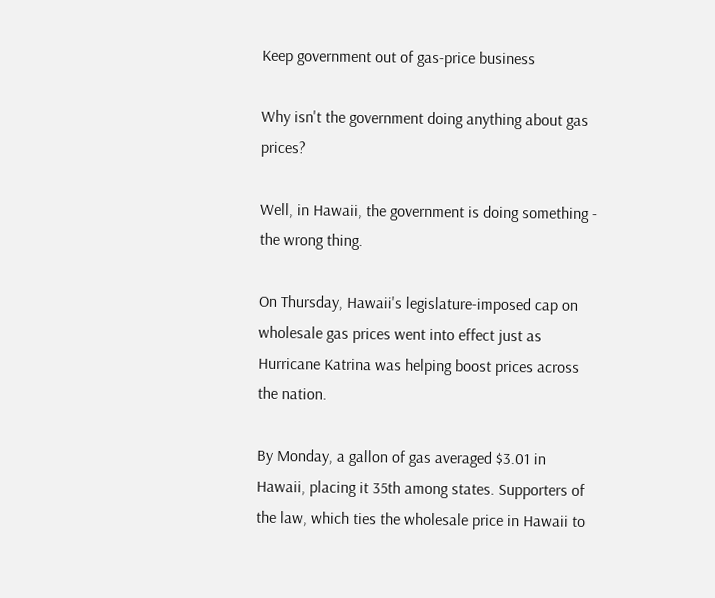Keep government out of gas-price business

Why isn't the government doing anything about gas prices?

Well, in Hawaii, the government is doing something - the wrong thing.

On Thursday, Hawaii's legislature-imposed cap on wholesale gas prices went into effect just as Hurricane Katrina was helping boost prices across the nation.

By Monday, a gallon of gas averaged $3.01 in Hawaii, placing it 35th among states. Supporters of the law, which ties the wholesale price in Hawaii to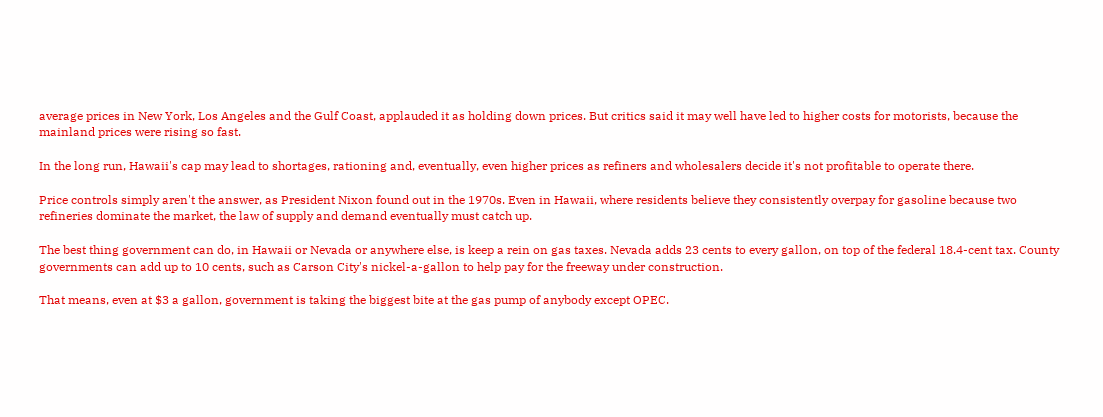average prices in New York, Los Angeles and the Gulf Coast, applauded it as holding down prices. But critics said it may well have led to higher costs for motorists, because the mainland prices were rising so fast.

In the long run, Hawaii's cap may lead to shortages, rationing and, eventually, even higher prices as refiners and wholesalers decide it's not profitable to operate there.

Price controls simply aren't the answer, as President Nixon found out in the 1970s. Even in Hawaii, where residents believe they consistently overpay for gasoline because two refineries dominate the market, the law of supply and demand eventually must catch up.

The best thing government can do, in Hawaii or Nevada or anywhere else, is keep a rein on gas taxes. Nevada adds 23 cents to every gallon, on top of the federal 18.4-cent tax. County governments can add up to 10 cents, such as Carson City's nickel-a-gallon to help pay for the freeway under construction.

That means, even at $3 a gallon, government is taking the biggest bite at the gas pump of anybody except OPEC.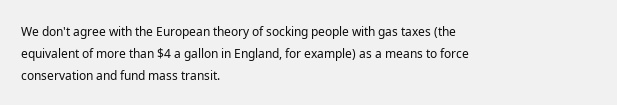We don't agree with the European theory of socking people with gas taxes (the equivalent of more than $4 a gallon in England, for example) as a means to force conservation and fund mass transit.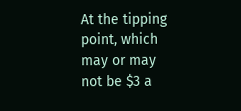At the tipping point, which may or may not be $3 a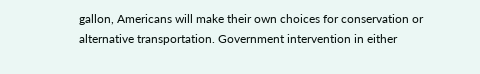gallon, Americans will make their own choices for conservation or alternative transportation. Government intervention in either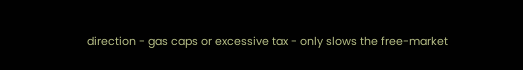direction - gas caps or excessive tax - only slows the free-market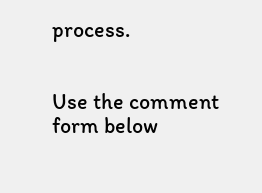process.


Use the comment form below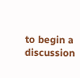to begin a discussion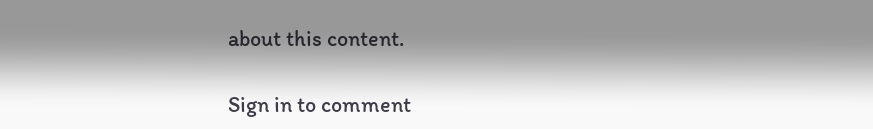about this content.

Sign in to comment